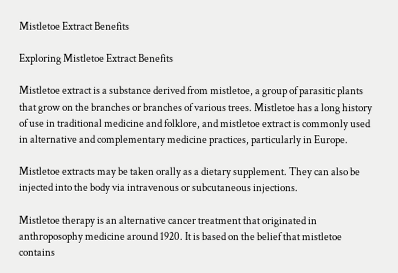Mistletoe Extract Benefits

Exploring Mistletoe Extract Benefits

Mistletoe extract is a substance derived from mistletoe, a group of parasitic plants that grow on the branches or branches of various trees. Mistletoe has a long history of use in traditional medicine and folklore, and mistletoe extract is commonly used in alternative and complementary medicine practices, particularly in Europe.

Mistletoe extracts may be taken orally as a dietary supplement. They can also be injected into the body via intravenous or subcutaneous injections.

Mistletoe therapy is an alternative cancer treatment that originated in anthroposophy medicine around 1920. It is based on the belief that mistletoe contains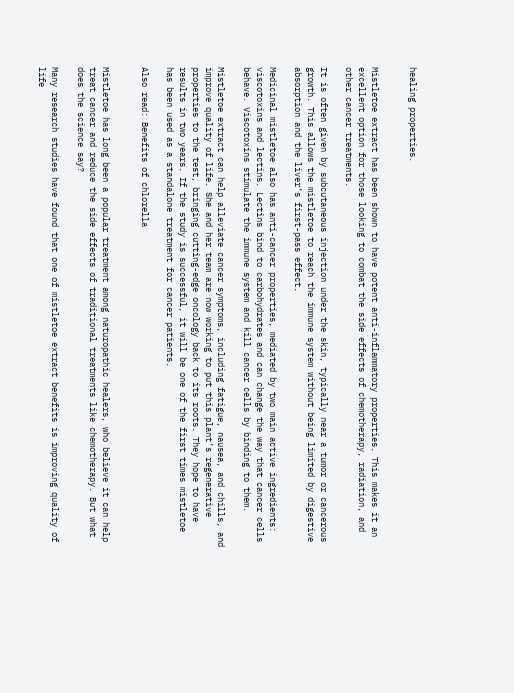healing properties.


Mistletoe extract has been shown to have potent anti-inflammatory properties. This makes it an excellent option for those looking to combat the side effects of chemotherapy, radiation, and other cancer treatments.

It is often given by subcutaneous injection under the skin, typically near a tumor or cancerous growth. This allows the mistletoe to reach the immune system without being limited by digestive absorption and the liver’s first-pass effect.

Medicinal mistletoe also has anti-cancer properties, mediated by two main active ingredients: viscotoxins and lectins. Lectins bind to carbohydrates and can change the way that cancer cells behave. Viscotoxins stimulate the immune system and kill cancer cells by binding to them.

Mistletoe extract can help alleviate cancer symptoms, including fatigue, nausea, and chills, and improve quality of life. She and her team are now working to put this plant’s regenerative properties to the test, bringing cutting-edge oncology back to its roots. They hope to have results in two years. If the study is successful, it will be one of the first times mistletoe has been used as a standalone treatment for cancer patients.

Also read: Benefits of chlorella


Mistletoe has long been a popular treatment among naturopathic healers, who believe it can help treat cancer and reduce the side effects of traditional treatments like chemotherapy. But what does the science say?

Many research studies have found that one of mistletoe extract benefits is improving quality of life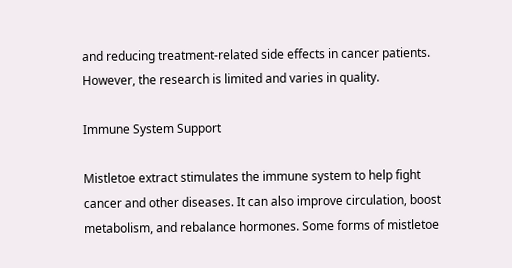and reducing treatment-related side effects in cancer patients. However, the research is limited and varies in quality.

Immune System Support

Mistletoe extract stimulates the immune system to help fight cancer and other diseases. It can also improve circulation, boost metabolism, and rebalance hormones. Some forms of mistletoe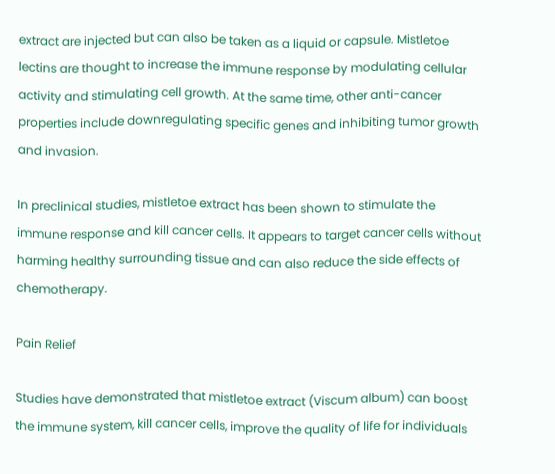extract are injected but can also be taken as a liquid or capsule. Mistletoe lectins are thought to increase the immune response by modulating cellular activity and stimulating cell growth. At the same time, other anti-cancer properties include downregulating specific genes and inhibiting tumor growth and invasion.

In preclinical studies, mistletoe extract has been shown to stimulate the immune response and kill cancer cells. It appears to target cancer cells without harming healthy surrounding tissue and can also reduce the side effects of chemotherapy.

Pain Relief

Studies have demonstrated that mistletoe extract (Viscum album) can boost the immune system, kill cancer cells, improve the quality of life for individuals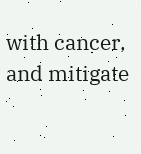with cancer, and mitigate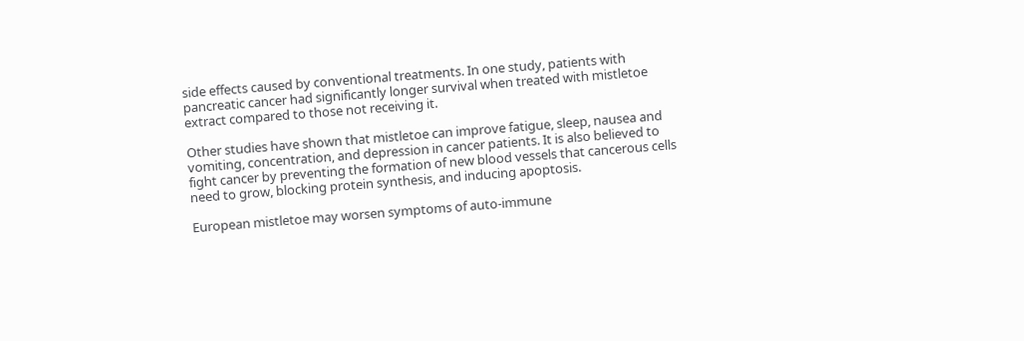side effects caused by conventional treatments. In one study, patients with pancreatic cancer had significantly longer survival when treated with mistletoe extract compared to those not receiving it.

Other studies have shown that mistletoe can improve fatigue, sleep, nausea and vomiting, concentration, and depression in cancer patients. It is also believed to fight cancer by preventing the formation of new blood vessels that cancerous cells need to grow, blocking protein synthesis, and inducing apoptosis.

European mistletoe may worsen symptoms of auto-immune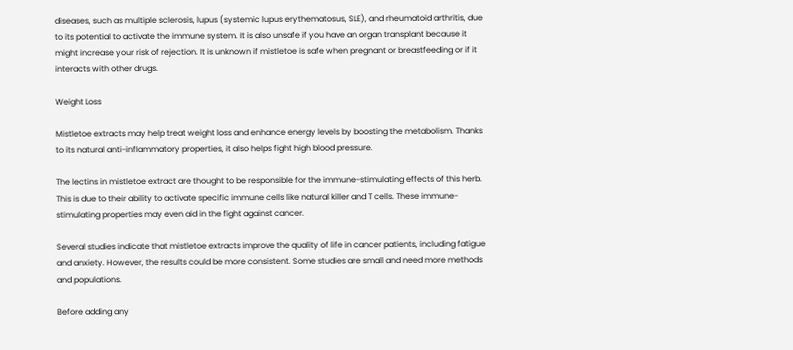diseases, such as multiple sclerosis, lupus (systemic lupus erythematosus, SLE), and rheumatoid arthritis, due to its potential to activate the immune system. It is also unsafe if you have an organ transplant because it might increase your risk of rejection. It is unknown if mistletoe is safe when pregnant or breastfeeding or if it interacts with other drugs.

Weight Loss

Mistletoe extracts may help treat weight loss and enhance energy levels by boosting the metabolism. Thanks to its natural anti-inflammatory properties, it also helps fight high blood pressure.

The lectins in mistletoe extract are thought to be responsible for the immune-stimulating effects of this herb. This is due to their ability to activate specific immune cells like natural killer and T cells. These immune-stimulating properties may even aid in the fight against cancer.

Several studies indicate that mistletoe extracts improve the quality of life in cancer patients, including fatigue and anxiety. However, the results could be more consistent. Some studies are small and need more methods and populations.

Before adding any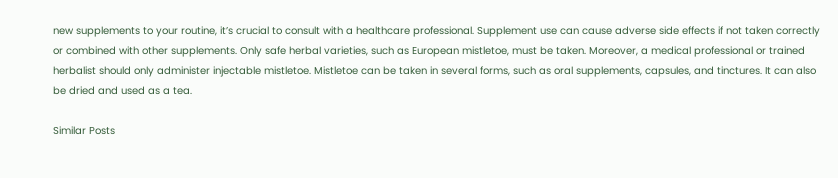new supplements to your routine, it’s crucial to consult with a healthcare professional. Supplement use can cause adverse side effects if not taken correctly or combined with other supplements. Only safe herbal varieties, such as European mistletoe, must be taken. Moreover, a medical professional or trained herbalist should only administer injectable mistletoe. Mistletoe can be taken in several forms, such as oral supplements, capsules, and tinctures. It can also be dried and used as a tea.

Similar Posts